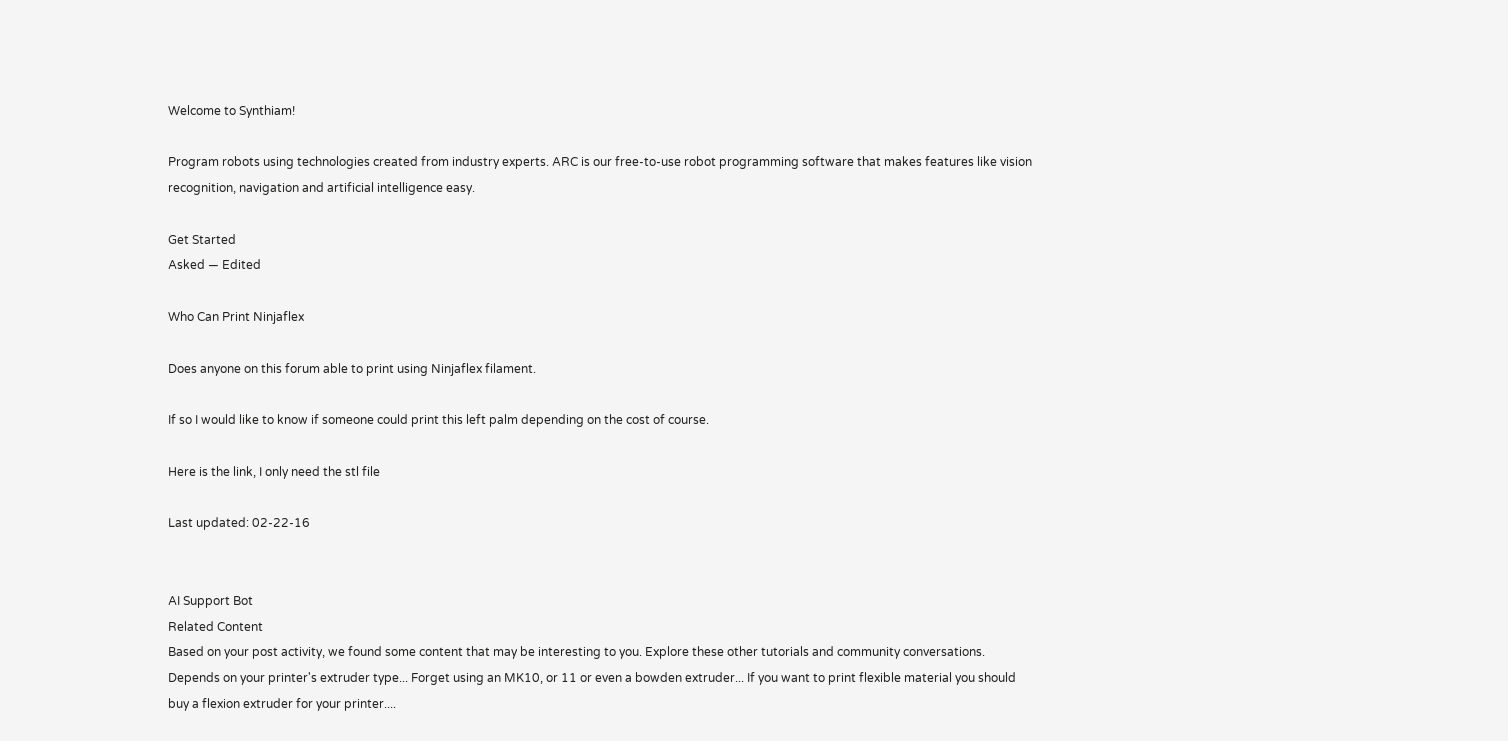Welcome to Synthiam!

Program robots using technologies created from industry experts. ARC is our free-to-use robot programming software that makes features like vision recognition, navigation and artificial intelligence easy.

Get Started
Asked — Edited

Who Can Print Ninjaflex

Does anyone on this forum able to print using Ninjaflex filament.

If so I would like to know if someone could print this left palm depending on the cost of course.

Here is the link, I only need the stl file

Last updated: 02-22-16


AI Support Bot
Related Content
Based on your post activity, we found some content that may be interesting to you. Explore these other tutorials and community conversations.
Depends on your printer's extruder type... Forget using an MK10, or 11 or even a bowden extruder... If you want to print flexible material you should buy a flexion extruder for your printer....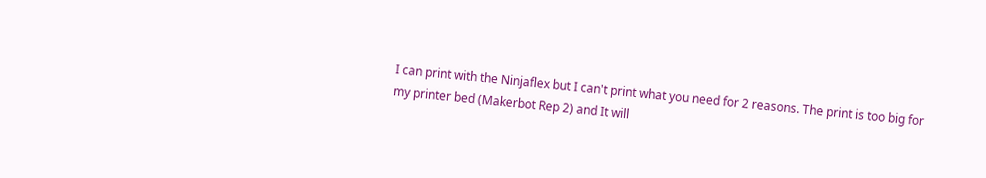I can print with the Ninjaflex but I can't print what you need for 2 reasons. The print is too big for my printer bed (Makerbot Rep 2) and It will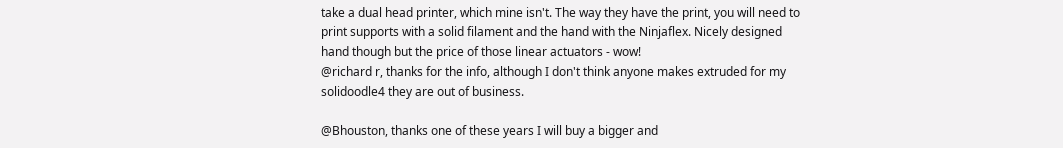take a dual head printer, which mine isn't. The way they have the print, you will need to print supports with a solid filament and the hand with the Ninjaflex. Nicely designed hand though but the price of those linear actuators - wow!
@richard r, thanks for the info, although I don't think anyone makes extruded for my solidoodle4 they are out of business.

@Bhouston, thanks one of these years I will buy a bigger and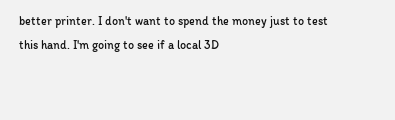better printer. I don't want to spend the money just to test this hand. I'm going to see if a local 3D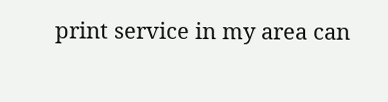print service in my area can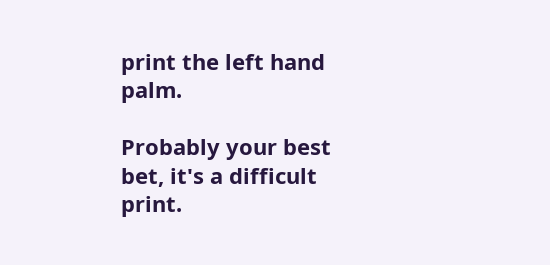print the left hand palm.

Probably your best bet, it's a difficult print.